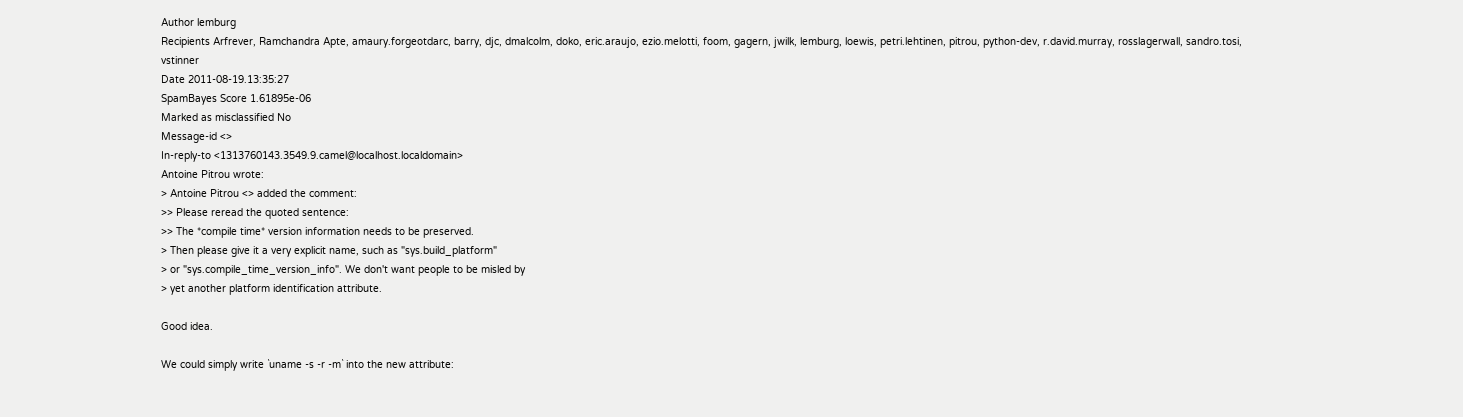Author lemburg
Recipients Arfrever, Ramchandra Apte, amaury.forgeotdarc, barry, djc, dmalcolm, doko, eric.araujo, ezio.melotti, foom, gagern, jwilk, lemburg, loewis, petri.lehtinen, pitrou, python-dev, r.david.murray, rosslagerwall, sandro.tosi, vstinner
Date 2011-08-19.13:35:27
SpamBayes Score 1.61895e-06
Marked as misclassified No
Message-id <>
In-reply-to <1313760143.3549.9.camel@localhost.localdomain>
Antoine Pitrou wrote:
> Antoine Pitrou <> added the comment:
>> Please reread the quoted sentence:
>> The *compile time* version information needs to be preserved.
> Then please give it a very explicit name, such as "sys.build_platform"
> or "sys.compile_time_version_info". We don't want people to be misled by
> yet another platform identification attribute.

Good idea.

We could simply write `uname -s -r -m` into the new attribute: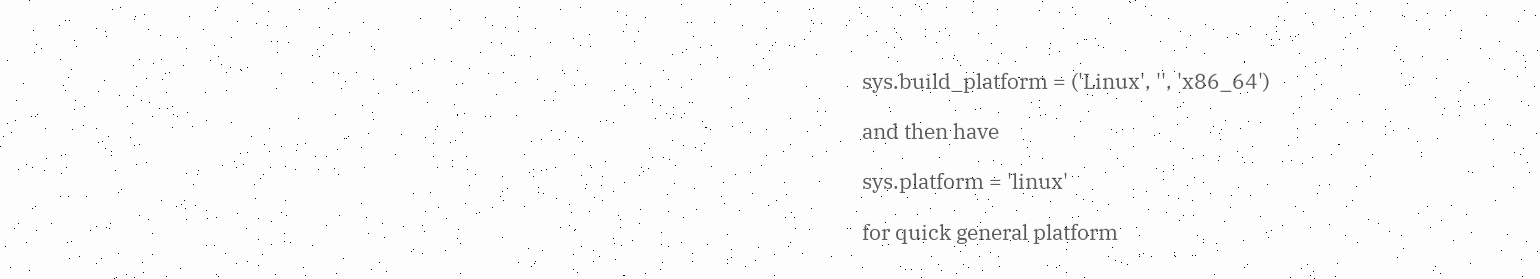sys.build_platform = ('Linux', '', 'x86_64')

and then have

sys.platform = 'linux'

for quick general platform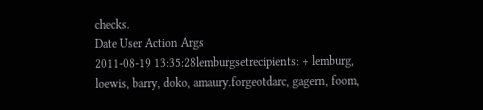checks.
Date User Action Args
2011-08-19 13:35:28lemburgsetrecipients: + lemburg, loewis, barry, doko, amaury.forgeotdarc, gagern, foom,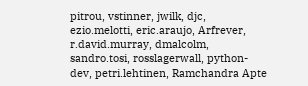pitrou, vstinner, jwilk, djc, ezio.melotti, eric.araujo, Arfrever, r.david.murray, dmalcolm, sandro.tosi, rosslagerwall, python-dev, petri.lehtinen, Ramchandra Apte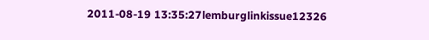2011-08-19 13:35:27lemburglinkissue12326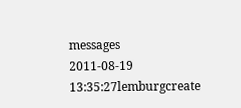messages
2011-08-19 13:35:27lemburgcreate